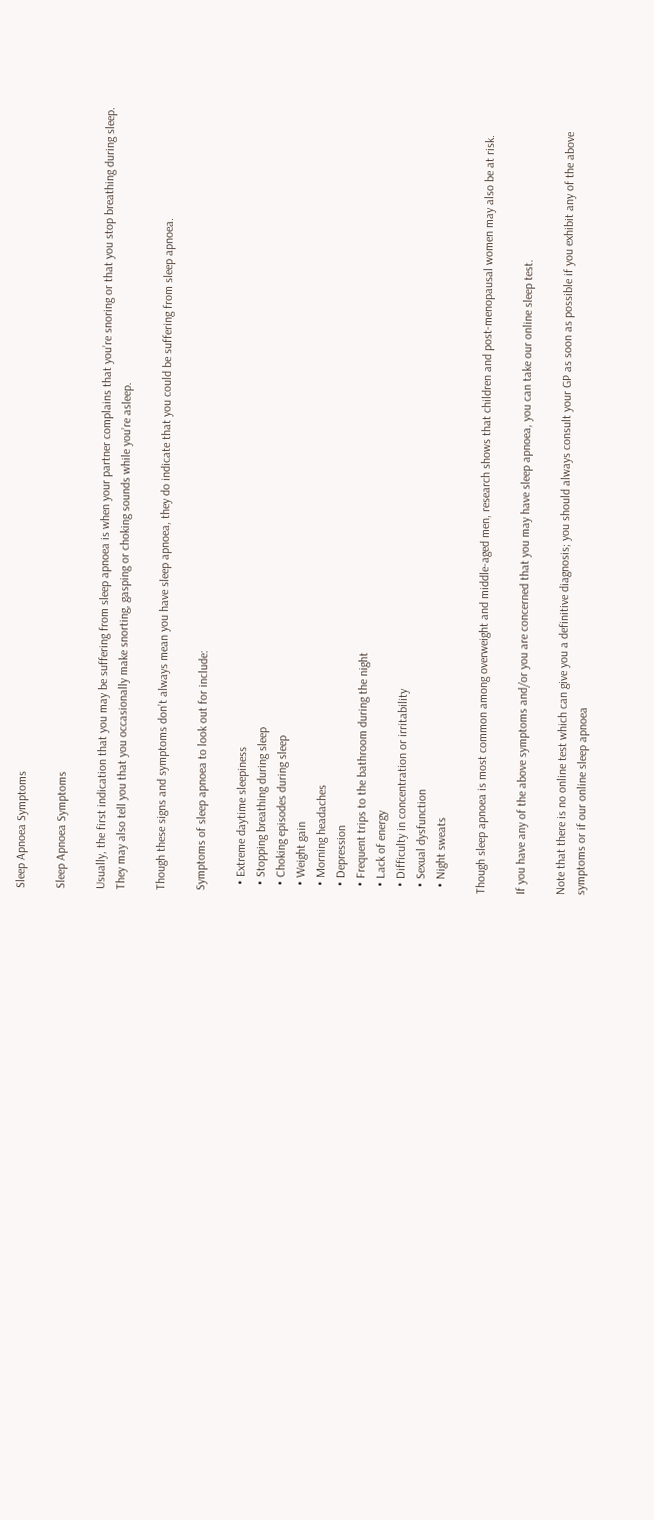Sleep Apnoea Symptoms

Sleep Apnoea Symptoms

Usually, the first indication that you may be suffering from sleep apnoea is when your partner complains that you’re snoring or that you stop breathing during sleep. They may also tell you that you occasionally make snorting, gasping or choking sounds while you’re asleep.

Though these signs and symptoms don’t always mean you have sleep apnoea, they do indicate that you could be suffering from sleep apnoea.

Symptoms of sleep apnoea to look out for include:

  • Extreme daytime sleepiness
  • Stopping breathing during sleep
  • Choking episodes during sleep
  • Weight gain
  • Morning headaches
  • Depression
  • Frequent trips to the bathroom during the night
  • Lack of energy
  • Difficulty in concentration or irritability
  • Sexual dysfunction
  • Night sweats

Though sleep apnoea is most common among overweight and middle-aged men, research shows that children and post-menopausal women may also be at risk.

If you have any of the above symptoms and/or you are concerned that you may have sleep apnoea, you can take our online sleep test.

Note that there is no online test which can give you a definitive diagnosis; you should always consult your GP as soon as possible if you exhibit any of the above symptoms or if our online sleep apnoea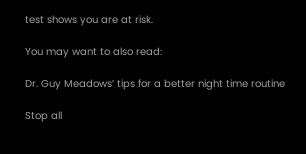test shows you are at risk.

You may want to also read:

Dr. Guy Meadows’ tips for a better night time routine

Stop all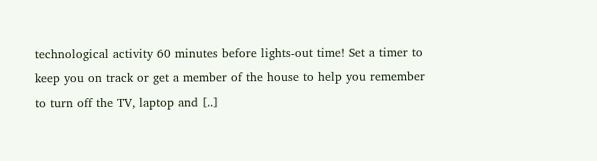technological activity 60 minutes before lights-out time! Set a timer to keep you on track or get a member of the house to help you remember to turn off the TV, laptop and [..]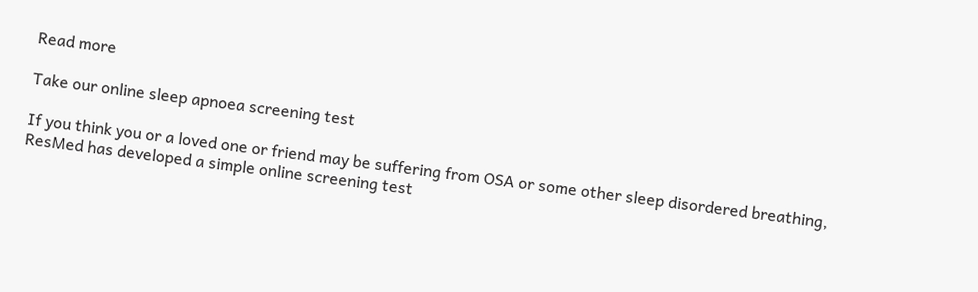Read more

Take our online sleep apnoea screening test

If you think you or a loved one or friend may be suffering from OSA or some other sleep disordered breathing, ResMed has developed a simple online screening test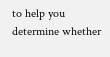to help you determine whether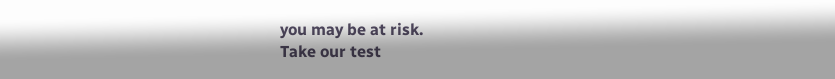you may be at risk.
Take our test